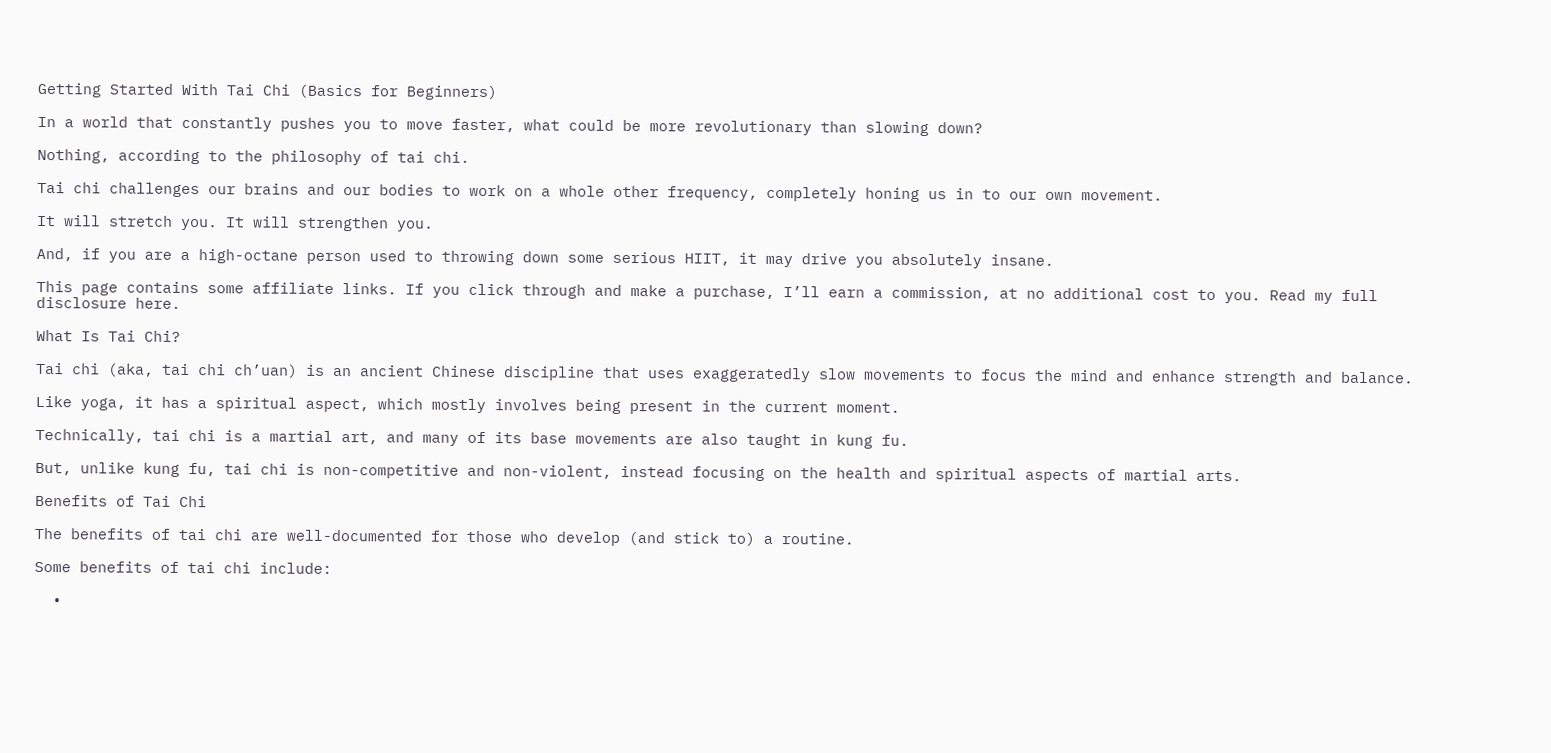Getting Started With Tai Chi (Basics for Beginners)

In a world that constantly pushes you to move faster, what could be more revolutionary than slowing down?

Nothing, according to the philosophy of tai chi.

Tai chi challenges our brains and our bodies to work on a whole other frequency, completely honing us in to our own movement.

It will stretch you. It will strengthen you.

And, if you are a high-octane person used to throwing down some serious HIIT, it may drive you absolutely insane.

This page contains some affiliate links. If you click through and make a purchase, I’ll earn a commission, at no additional cost to you. Read my full disclosure here.

What Is Tai Chi?

Tai chi (aka, tai chi ch’uan) is an ancient Chinese discipline that uses exaggeratedly slow movements to focus the mind and enhance strength and balance.

Like yoga, it has a spiritual aspect, which mostly involves being present in the current moment.

Technically, tai chi is a martial art, and many of its base movements are also taught in kung fu.

But, unlike kung fu, tai chi is non-competitive and non-violent, instead focusing on the health and spiritual aspects of martial arts.

Benefits of Tai Chi

The benefits of tai chi are well-documented for those who develop (and stick to) a routine.

Some benefits of tai chi include:

  •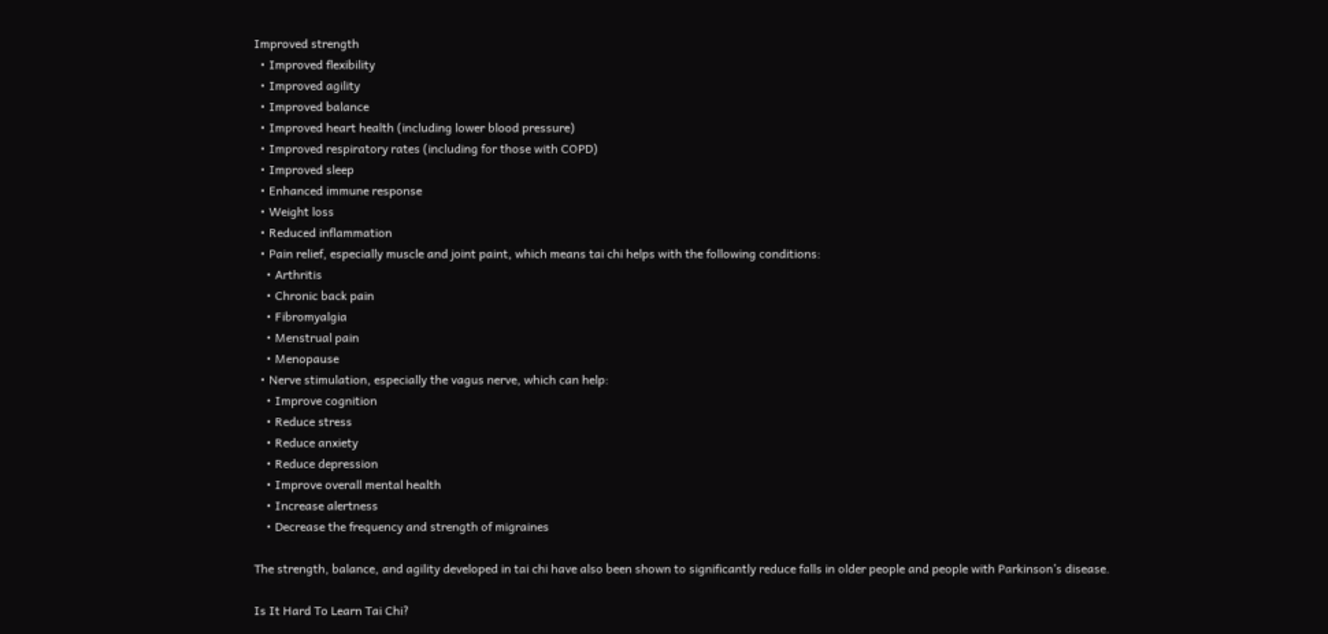Improved strength
  • Improved flexibility
  • Improved agility
  • Improved balance
  • Improved heart health (including lower blood pressure)
  • Improved respiratory rates (including for those with COPD)
  • Improved sleep
  • Enhanced immune response
  • Weight loss
  • Reduced inflammation
  • Pain relief, especially muscle and joint paint, which means tai chi helps with the following conditions:
    • Arthritis
    • Chronic back pain
    • Fibromyalgia
    • Menstrual pain
    • Menopause
  • Nerve stimulation, especially the vagus nerve, which can help:
    • Improve cognition
    • Reduce stress
    • Reduce anxiety
    • Reduce depression
    • Improve overall mental health
    • Increase alertness
    • Decrease the frequency and strength of migraines

The strength, balance, and agility developed in tai chi have also been shown to significantly reduce falls in older people and people with Parkinson’s disease.

Is It Hard To Learn Tai Chi?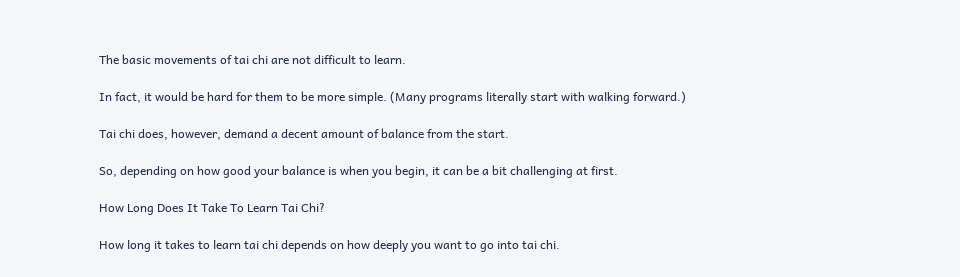The basic movements of tai chi are not difficult to learn.

In fact, it would be hard for them to be more simple. (Many programs literally start with walking forward.)

Tai chi does, however, demand a decent amount of balance from the start.

So, depending on how good your balance is when you begin, it can be a bit challenging at first.

How Long Does It Take To Learn Tai Chi?

How long it takes to learn tai chi depends on how deeply you want to go into tai chi.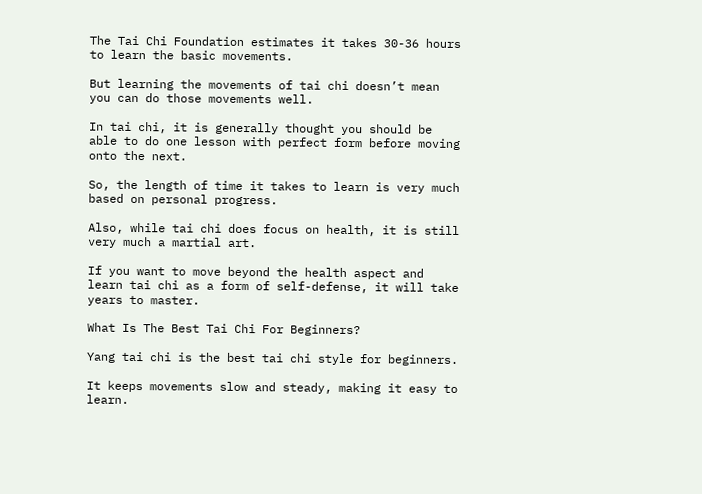The Tai Chi Foundation estimates it takes 30-36 hours to learn the basic movements.

But learning the movements of tai chi doesn’t mean you can do those movements well.

In tai chi, it is generally thought you should be able to do one lesson with perfect form before moving onto the next.

So, the length of time it takes to learn is very much based on personal progress.

Also, while tai chi does focus on health, it is still very much a martial art.

If you want to move beyond the health aspect and learn tai chi as a form of self-defense, it will take years to master.

What Is The Best Tai Chi For Beginners?

Yang tai chi is the best tai chi style for beginners.

It keeps movements slow and steady, making it easy to learn.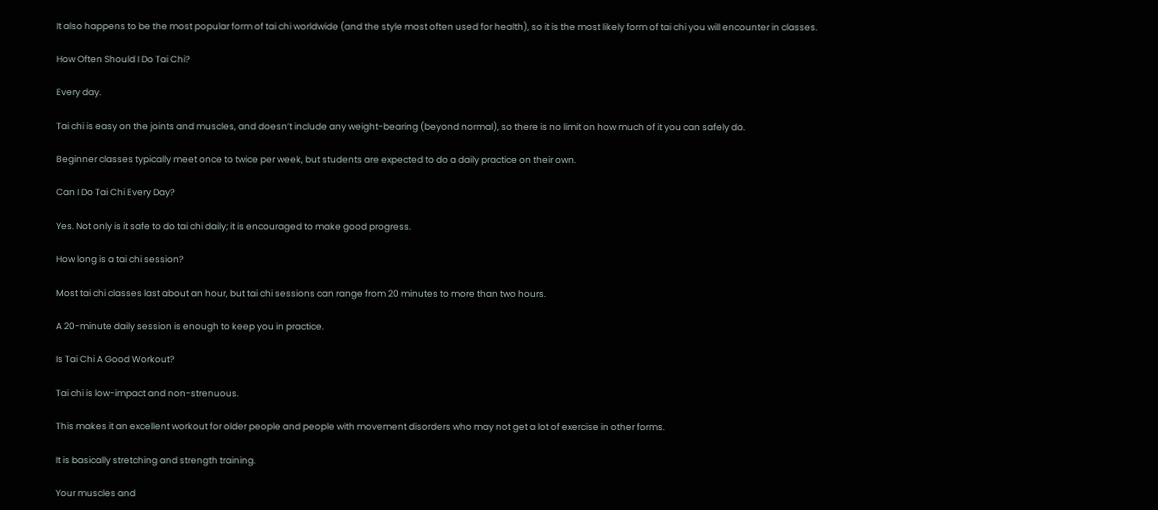It also happens to be the most popular form of tai chi worldwide (and the style most often used for health), so it is the most likely form of tai chi you will encounter in classes.

How Often Should I Do Tai Chi?

Every day.

Tai chi is easy on the joints and muscles, and doesn’t include any weight-bearing (beyond normal), so there is no limit on how much of it you can safely do.

Beginner classes typically meet once to twice per week, but students are expected to do a daily practice on their own.

Can I Do Tai Chi Every Day?

Yes. Not only is it safe to do tai chi daily; it is encouraged to make good progress.

How long is a tai chi session?

Most tai chi classes last about an hour, but tai chi sessions can range from 20 minutes to more than two hours.

A 20-minute daily session is enough to keep you in practice.

Is Tai Chi A Good Workout?

Tai chi is low-impact and non-strenuous.

This makes it an excellent workout for older people and people with movement disorders who may not get a lot of exercise in other forms.

It is basically stretching and strength training.

Your muscles and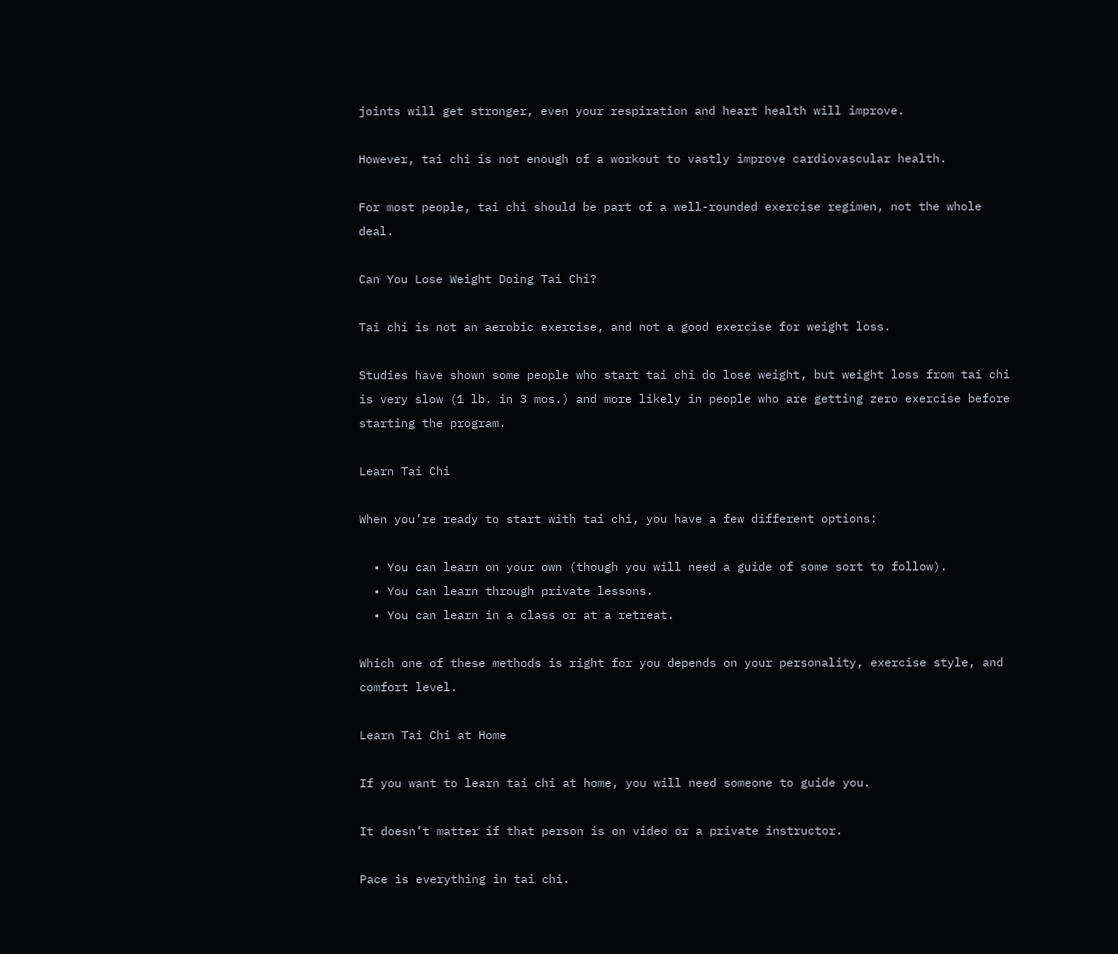joints will get stronger, even your respiration and heart health will improve.

However, tai chi is not enough of a workout to vastly improve cardiovascular health.

For most people, tai chi should be part of a well-rounded exercise regimen, not the whole deal.

Can You Lose Weight Doing Tai Chi?

Tai chi is not an aerobic exercise, and not a good exercise for weight loss.

Studies have shown some people who start tai chi do lose weight, but weight loss from tai chi is very slow (1 lb. in 3 mos.) and more likely in people who are getting zero exercise before starting the program.

Learn Tai Chi

When you’re ready to start with tai chi, you have a few different options:

  • You can learn on your own (though you will need a guide of some sort to follow).
  • You can learn through private lessons.
  • You can learn in a class or at a retreat.

Which one of these methods is right for you depends on your personality, exercise style, and comfort level.

Learn Tai Chi at Home

If you want to learn tai chi at home, you will need someone to guide you.

It doesn’t matter if that person is on video or a private instructor.

Pace is everything in tai chi.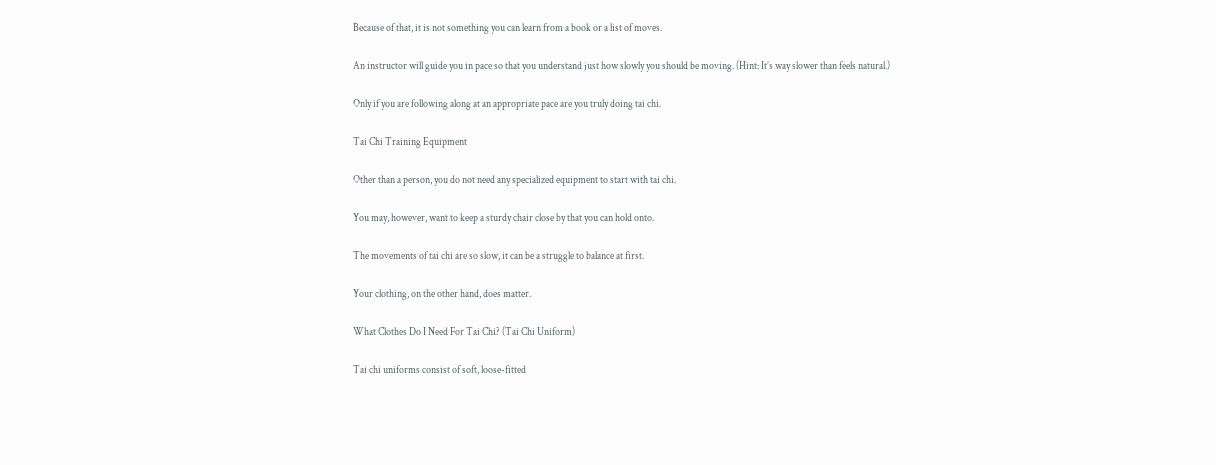Because of that, it is not something you can learn from a book or a list of moves.

An instructor will guide you in pace so that you understand just how slowly you should be moving. (Hint: It’s way slower than feels natural.)

Only if you are following along at an appropriate pace are you truly doing tai chi.

Tai Chi Training Equipment

Other than a person, you do not need any specialized equipment to start with tai chi.

You may, however, want to keep a sturdy chair close by that you can hold onto.

The movements of tai chi are so slow, it can be a struggle to balance at first.

Your clothing, on the other hand, does matter.

What Clothes Do I Need For Tai Chi? (Tai Chi Uniform)

Tai chi uniforms consist of soft, loose-fitted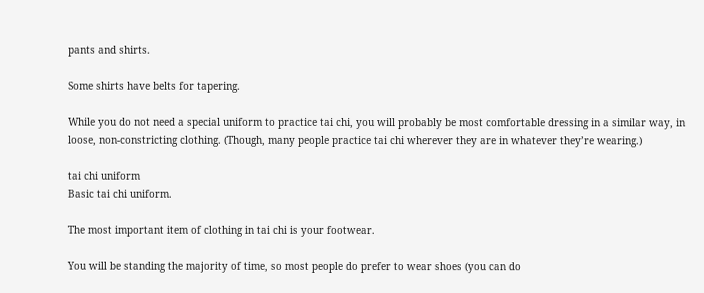pants and shirts.

Some shirts have belts for tapering.

While you do not need a special uniform to practice tai chi, you will probably be most comfortable dressing in a similar way, in loose, non-constricting clothing. (Though, many people practice tai chi wherever they are in whatever they’re wearing.)

tai chi uniform
Basic tai chi uniform.

The most important item of clothing in tai chi is your footwear.

You will be standing the majority of time, so most people do prefer to wear shoes (you can do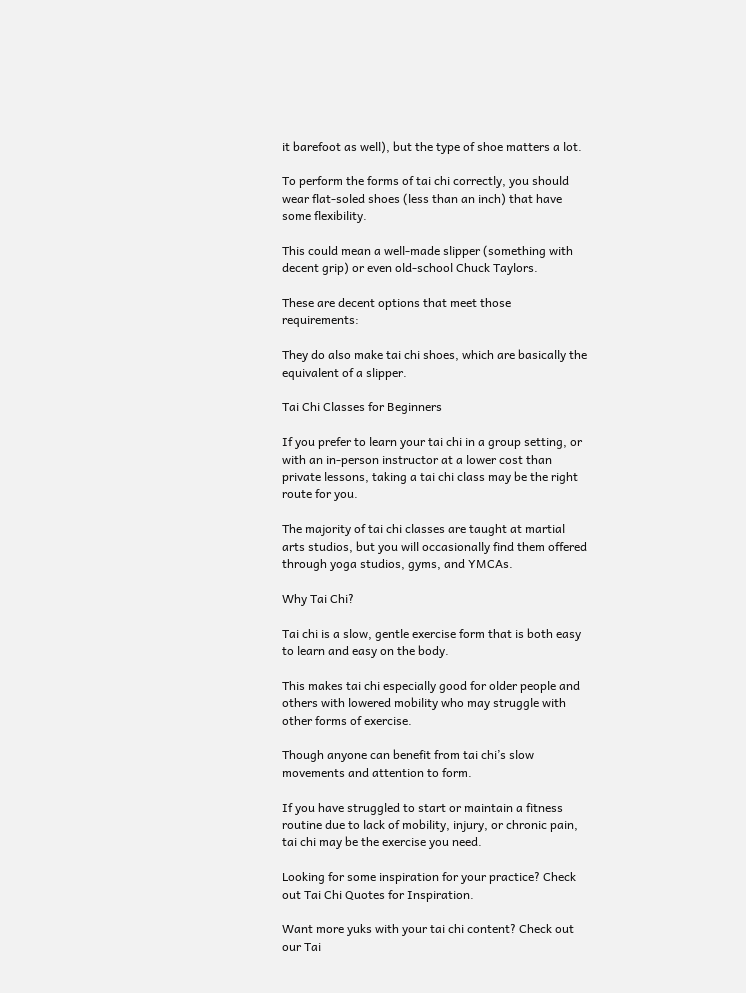it barefoot as well), but the type of shoe matters a lot.

To perform the forms of tai chi correctly, you should wear flat-soled shoes (less than an inch) that have some flexibility.

This could mean a well-made slipper (something with decent grip) or even old-school Chuck Taylors.

These are decent options that meet those requirements:

They do also make tai chi shoes, which are basically the equivalent of a slipper.

Tai Chi Classes for Beginners

If you prefer to learn your tai chi in a group setting, or with an in-person instructor at a lower cost than private lessons, taking a tai chi class may be the right route for you.

The majority of tai chi classes are taught at martial arts studios, but you will occasionally find them offered through yoga studios, gyms, and YMCAs.

Why Tai Chi?

Tai chi is a slow, gentle exercise form that is both easy to learn and easy on the body.

This makes tai chi especially good for older people and others with lowered mobility who may struggle with other forms of exercise.

Though anyone can benefit from tai chi’s slow movements and attention to form.

If you have struggled to start or maintain a fitness routine due to lack of mobility, injury, or chronic pain, tai chi may be the exercise you need.

Looking for some inspiration for your practice? Check out Tai Chi Quotes for Inspiration.

Want more yuks with your tai chi content? Check out our Tai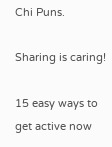Chi Puns.

Sharing is caring!

15 easy ways to get active now